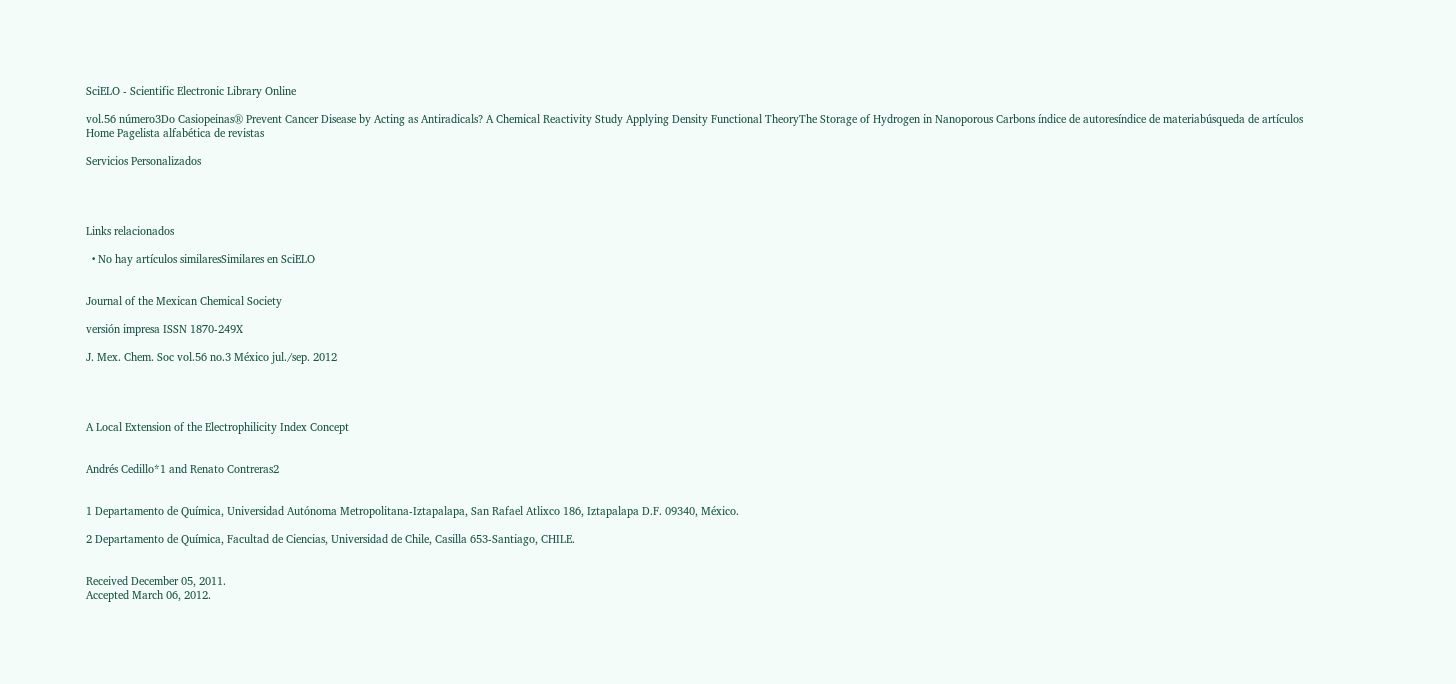SciELO - Scientific Electronic Library Online

vol.56 número3Do Casiopeinas® Prevent Cancer Disease by Acting as Antiradicals? A Chemical Reactivity Study Applying Density Functional TheoryThe Storage of Hydrogen in Nanoporous Carbons índice de autoresíndice de materiabúsqueda de artículos
Home Pagelista alfabética de revistas

Servicios Personalizados




Links relacionados

  • No hay artículos similaresSimilares en SciELO


Journal of the Mexican Chemical Society

versión impresa ISSN 1870-249X

J. Mex. Chem. Soc vol.56 no.3 México jul./sep. 2012




A Local Extension of the Electrophilicity Index Concept


Andrés Cedillo*1 and Renato Contreras2


1 Departamento de Química, Universidad Autónoma Metropolitana-Iztapalapa, San Rafael Atlixco 186, Iztapalapa D.F. 09340, México.

2 Departamento de Química, Facultad de Ciencias, Universidad de Chile, Casilla 653-Santiago, CHILE.


Received December 05, 2011.
Accepted March 06, 2012.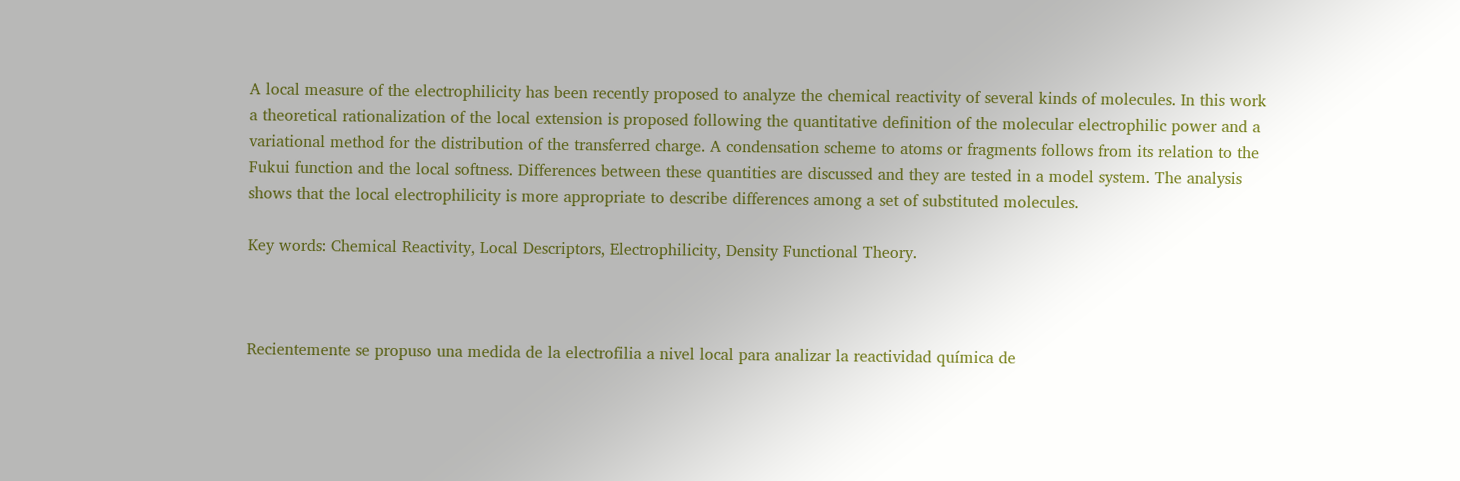A local measure of the electrophilicity has been recently proposed to analyze the chemical reactivity of several kinds of molecules. In this work a theoretical rationalization of the local extension is proposed following the quantitative definition of the molecular electrophilic power and a variational method for the distribution of the transferred charge. A condensation scheme to atoms or fragments follows from its relation to the Fukui function and the local softness. Differences between these quantities are discussed and they are tested in a model system. The analysis shows that the local electrophilicity is more appropriate to describe differences among a set of substituted molecules.

Key words: Chemical Reactivity, Local Descriptors, Electrophilicity, Density Functional Theory.



Recientemente se propuso una medida de la electrofilia a nivel local para analizar la reactividad química de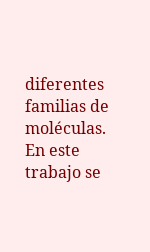diferentes familias de moléculas. En este trabajo se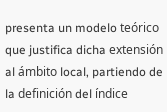presenta un modelo teórico que justifica dicha extensión al ámbito local, partiendo de la definición del índice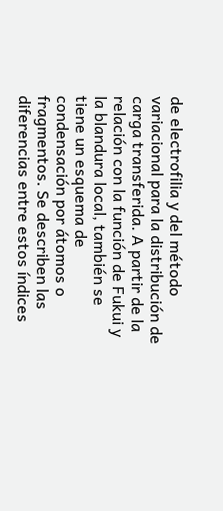de electrofilia y del método variacional para la distribución de carga transferida. A partir de la relación con la función de Fukui y la blandura local, también se tiene un esquema de condensación por átomos o fragmentos. Se describen las diferencias entre estos índices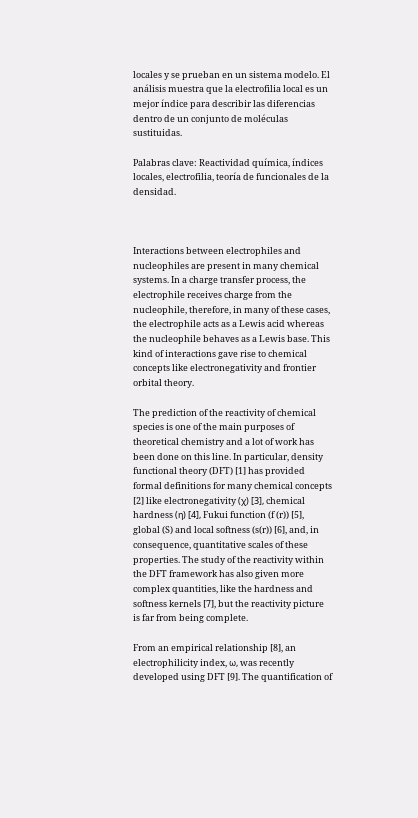locales y se prueban en un sistema modelo. El análisis muestra que la electrofilia local es un mejor índice para describir las diferencias dentro de un conjunto de moléculas sustituidas.

Palabras clave: Reactividad química, índices locales, electrofilia, teoría de funcionales de la densidad.



Interactions between electrophiles and nucleophiles are present in many chemical systems. In a charge transfer process, the electrophile receives charge from the nucleophile, therefore, in many of these cases, the electrophile acts as a Lewis acid whereas the nucleophile behaves as a Lewis base. This kind of interactions gave rise to chemical concepts like electronegativity and frontier orbital theory.

The prediction of the reactivity of chemical species is one of the main purposes of theoretical chemistry and a lot of work has been done on this line. In particular, density functional theory (DFT) [1] has provided formal definitions for many chemical concepts [2] like electronegativity (χ) [3], chemical hardness (η) [4], Fukui function (f (r)) [5], global (S) and local softness (s(r)) [6], and, in consequence, quantitative scales of these properties. The study of the reactivity within the DFT framework has also given more complex quantities, like the hardness and softness kernels [7], but the reactivity picture is far from being complete.

From an empirical relationship [8], an electrophilicity index, ω, was recently developed using DFT [9]. The quantification of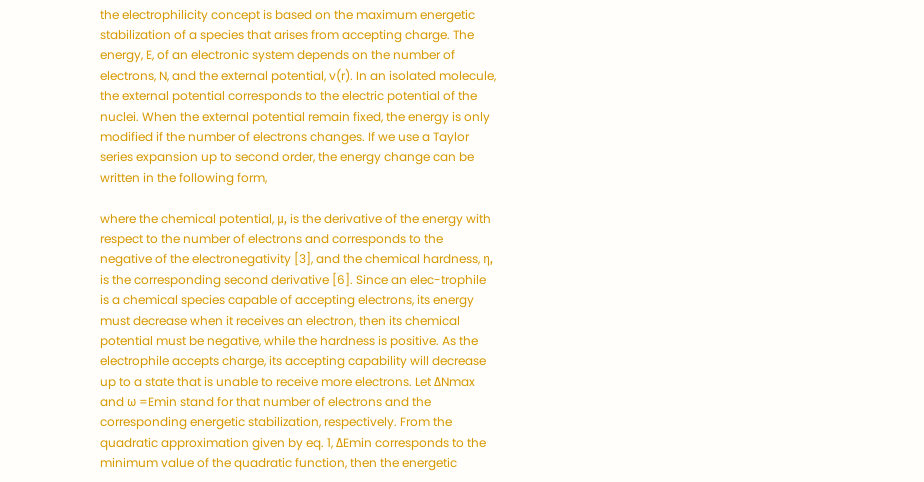the electrophilicity concept is based on the maximum energetic stabilization of a species that arises from accepting charge. The energy, E, of an electronic system depends on the number of electrons, N, and the external potential, v(r). In an isolated molecule, the external potential corresponds to the electric potential of the nuclei. When the external potential remain fixed, the energy is only modified if the number of electrons changes. If we use a Taylor series expansion up to second order, the energy change can be written in the following form,

where the chemical potential, μ, is the derivative of the energy with respect to the number of electrons and corresponds to the negative of the electronegativity [3], and the chemical hardness, η, is the corresponding second derivative [6]. Since an elec-trophile is a chemical species capable of accepting electrons, its energy must decrease when it receives an electron, then its chemical potential must be negative, while the hardness is positive. As the electrophile accepts charge, its accepting capability will decrease up to a state that is unable to receive more electrons. Let ΔNmax and ω =Emin stand for that number of electrons and the corresponding energetic stabilization, respectively. From the quadratic approximation given by eq. 1, ΔEmin corresponds to the minimum value of the quadratic function, then the energetic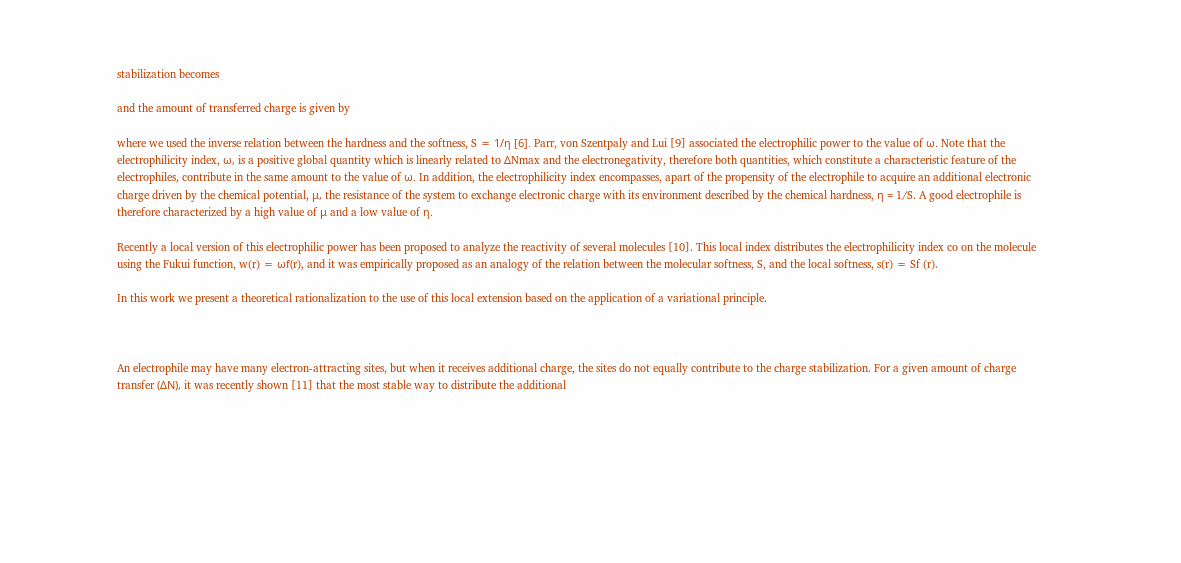stabilization becomes

and the amount of transferred charge is given by

where we used the inverse relation between the hardness and the softness, S = 1/η [6]. Parr, von Szentpaly and Lui [9] associated the electrophilic power to the value of ω. Note that the electrophilicity index, ω, is a positive global quantity which is linearly related to ΔNmax and the electronegativity, therefore both quantities, which constitute a characteristic feature of the electrophiles, contribute in the same amount to the value of ω. In addition, the electrophilicity index encompasses, apart of the propensity of the electrophile to acquire an additional electronic charge driven by the chemical potential, μ, the resistance of the system to exchange electronic charge with its environment described by the chemical hardness, η = 1/S. A good electrophile is therefore characterized by a high value of μ and a low value of η.

Recently a local version of this electrophilic power has been proposed to analyze the reactivity of several molecules [10]. This local index distributes the electrophilicity index co on the molecule using the Fukui function, w(r) = ωf(r), and it was empirically proposed as an analogy of the relation between the molecular softness, S, and the local softness, s(r) = Sf (r).

In this work we present a theoretical rationalization to the use of this local extension based on the application of a variational principle.



An electrophile may have many electron-attracting sites, but when it receives additional charge, the sites do not equally contribute to the charge stabilization. For a given amount of charge transfer (ΔN), it was recently shown [11] that the most stable way to distribute the additional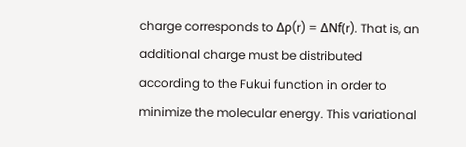charge corresponds to Δρ(r) = ΔNf(r). That is, an additional charge must be distributed according to the Fukui function in order to minimize the molecular energy. This variational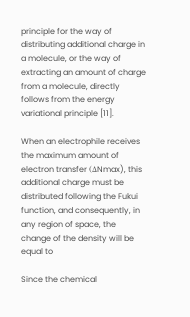principle for the way of distributing additional charge in a molecule, or the way of extracting an amount of charge from a molecule, directly follows from the energy variational principle [11].

When an electrophile receives the maximum amount of electron transfer (ΔNmax), this additional charge must be distributed following the Fukui function, and consequently, in any region of space, the change of the density will be equal to

Since the chemical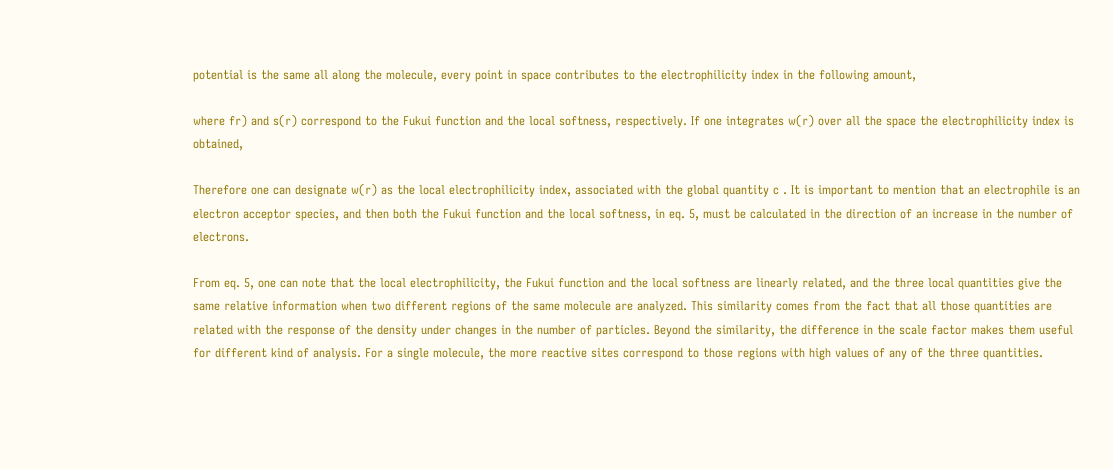potential is the same all along the molecule, every point in space contributes to the electrophilicity index in the following amount,

where fr) and s(r) correspond to the Fukui function and the local softness, respectively. If one integrates w(r) over all the space the electrophilicity index is obtained,

Therefore one can designate w(r) as the local electrophilicity index, associated with the global quantity c . It is important to mention that an electrophile is an electron acceptor species, and then both the Fukui function and the local softness, in eq. 5, must be calculated in the direction of an increase in the number of electrons.

From eq. 5, one can note that the local electrophilicity, the Fukui function and the local softness are linearly related, and the three local quantities give the same relative information when two different regions of the same molecule are analyzed. This similarity comes from the fact that all those quantities are related with the response of the density under changes in the number of particles. Beyond the similarity, the difference in the scale factor makes them useful for different kind of analysis. For a single molecule, the more reactive sites correspond to those regions with high values of any of the three quantities.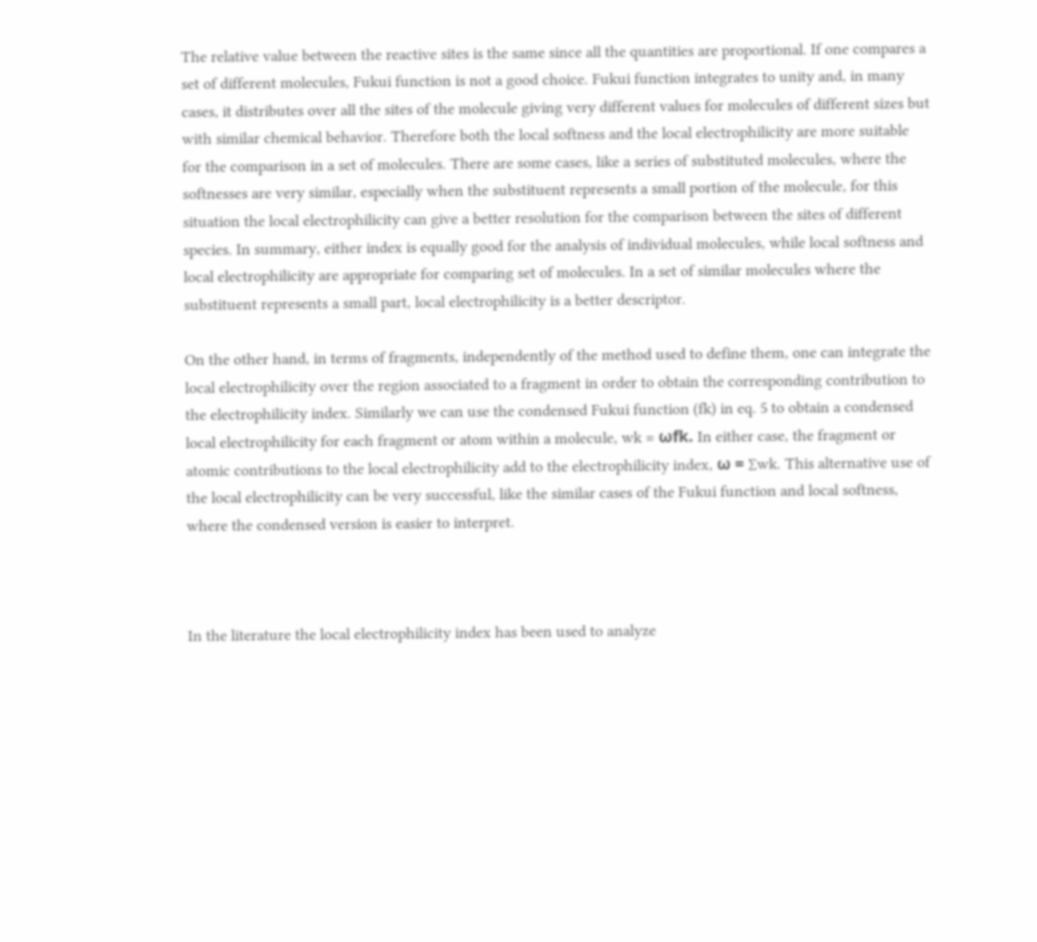The relative value between the reactive sites is the same since all the quantities are proportional. If one compares a set of different molecules, Fukui function is not a good choice. Fukui function integrates to unity and, in many cases, it distributes over all the sites of the molecule giving very different values for molecules of different sizes but with similar chemical behavior. Therefore both the local softness and the local electrophilicity are more suitable for the comparison in a set of molecules. There are some cases, like a series of substituted molecules, where the softnesses are very similar, especially when the substituent represents a small portion of the molecule, for this situation the local electrophilicity can give a better resolution for the comparison between the sites of different species. In summary, either index is equally good for the analysis of individual molecules, while local softness and local electrophilicity are appropriate for comparing set of molecules. In a set of similar molecules where the substituent represents a small part, local electrophilicity is a better descriptor.

On the other hand, in terms of fragments, independently of the method used to define them, one can integrate the local electrophilicity over the region associated to a fragment in order to obtain the corresponding contribution to the electrophilicity index. Similarly we can use the condensed Fukui function (fk) in eq. 5 to obtain a condensed local electrophilicity for each fragment or atom within a molecule, wk = ωfk. In either case, the fragment or atomic contributions to the local electrophilicity add to the electrophilicity index, ω = ∑wk. This alternative use of the local electrophilicity can be very successful, like the similar cases of the Fukui function and local softness, where the condensed version is easier to interpret.



In the literature the local electrophilicity index has been used to analyze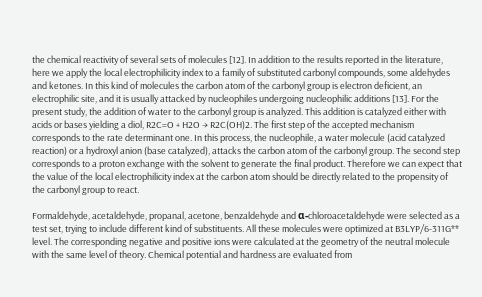the chemical reactivity of several sets of molecules [12]. In addition to the results reported in the literature, here we apply the local electrophilicity index to a family of substituted carbonyl compounds, some aldehydes and ketones. In this kind of molecules the carbon atom of the carbonyl group is electron deficient, an electrophilic site, and it is usually attacked by nucleophiles undergoing nucleophilic additions [13]. For the present study, the addition of water to the carbonyl group is analyzed. This addition is catalyzed either with acids or bases yielding a diol, R2C=O + H2O → R2C(OH)2. The first step of the accepted mechanism corresponds to the rate determinant one. In this process, the nucleophile, a water molecule (acid catalyzed reaction) or a hydroxyl anion (base catalyzed), attacks the carbon atom of the carbonyl group. The second step corresponds to a proton exchange with the solvent to generate the final product. Therefore we can expect that the value of the local electrophilicity index at the carbon atom should be directly related to the propensity of the carbonyl group to react.

Formaldehyde, acetaldehyde, propanal, acetone, benzaldehyde and α-chloroacetaldehyde were selected as a test set, trying to include different kind of substituents. All these molecules were optimized at B3LYP/6-311G** level. The corresponding negative and positive ions were calculated at the geometry of the neutral molecule with the same level of theory. Chemical potential and hardness are evaluated from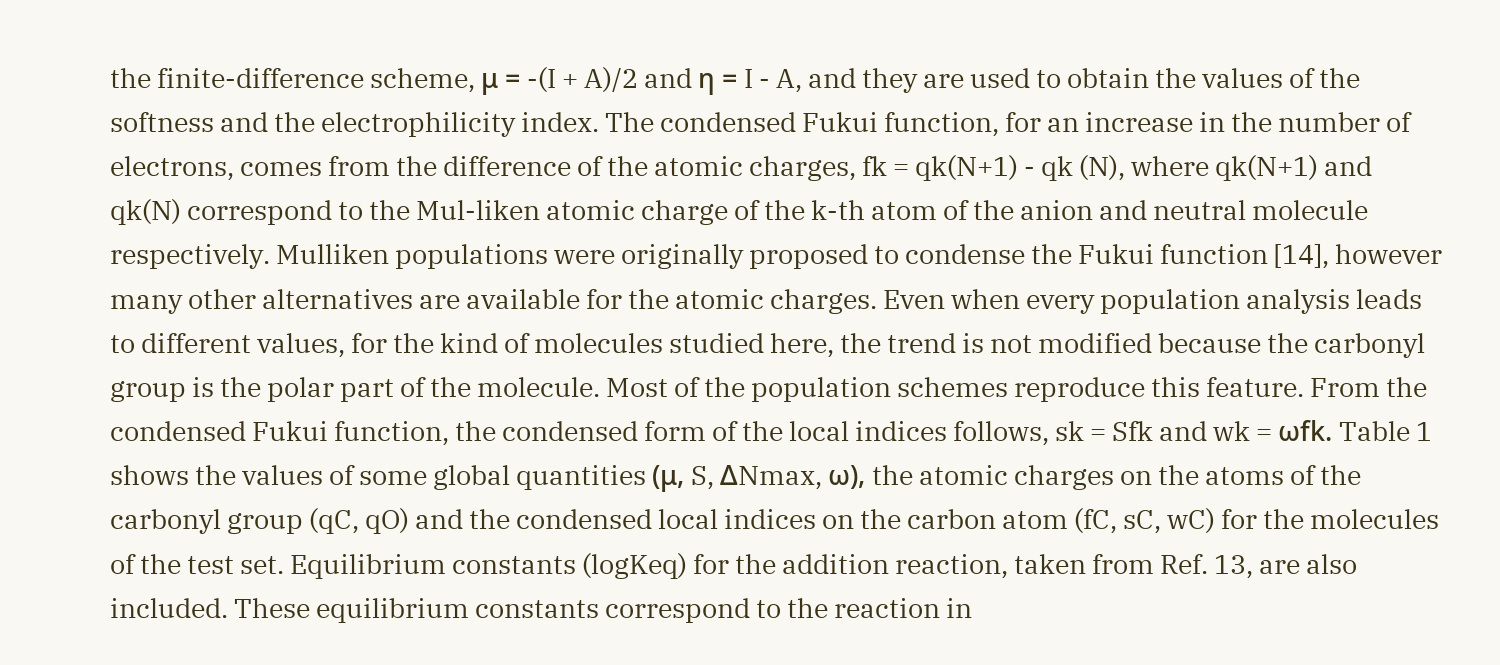the finite-difference scheme, μ = -(I + A)/2 and η = I - A, and they are used to obtain the values of the softness and the electrophilicity index. The condensed Fukui function, for an increase in the number of electrons, comes from the difference of the atomic charges, fk = qk(N+1) - qk (N), where qk(N+1) and qk(N) correspond to the Mul-liken atomic charge of the k-th atom of the anion and neutral molecule respectively. Mulliken populations were originally proposed to condense the Fukui function [14], however many other alternatives are available for the atomic charges. Even when every population analysis leads to different values, for the kind of molecules studied here, the trend is not modified because the carbonyl group is the polar part of the molecule. Most of the population schemes reproduce this feature. From the condensed Fukui function, the condensed form of the local indices follows, sk = Sfk and wk = ωfk. Table 1 shows the values of some global quantities (μ, S, ΔNmax, ω), the atomic charges on the atoms of the carbonyl group (qC, qO) and the condensed local indices on the carbon atom (fC, sC, wC) for the molecules of the test set. Equilibrium constants (logKeq) for the addition reaction, taken from Ref. 13, are also included. These equilibrium constants correspond to the reaction in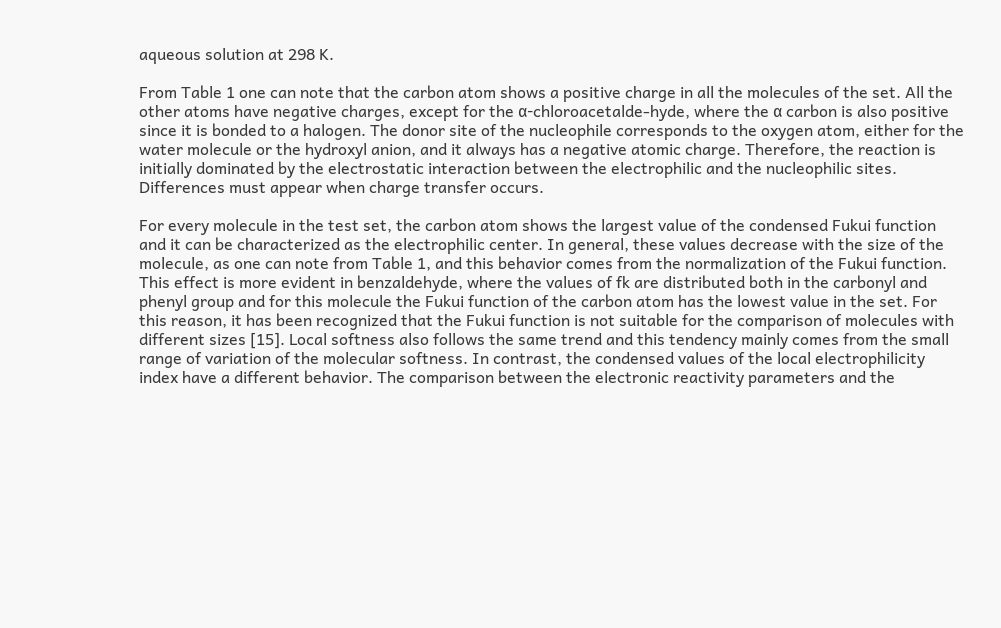aqueous solution at 298 K.

From Table 1 one can note that the carbon atom shows a positive charge in all the molecules of the set. All the other atoms have negative charges, except for the α-chloroacetalde-hyde, where the α carbon is also positive since it is bonded to a halogen. The donor site of the nucleophile corresponds to the oxygen atom, either for the water molecule or the hydroxyl anion, and it always has a negative atomic charge. Therefore, the reaction is initially dominated by the electrostatic interaction between the electrophilic and the nucleophilic sites. Differences must appear when charge transfer occurs.

For every molecule in the test set, the carbon atom shows the largest value of the condensed Fukui function and it can be characterized as the electrophilic center. In general, these values decrease with the size of the molecule, as one can note from Table 1, and this behavior comes from the normalization of the Fukui function. This effect is more evident in benzaldehyde, where the values of fk are distributed both in the carbonyl and phenyl group and for this molecule the Fukui function of the carbon atom has the lowest value in the set. For this reason, it has been recognized that the Fukui function is not suitable for the comparison of molecules with different sizes [15]. Local softness also follows the same trend and this tendency mainly comes from the small range of variation of the molecular softness. In contrast, the condensed values of the local electrophilicity index have a different behavior. The comparison between the electronic reactivity parameters and the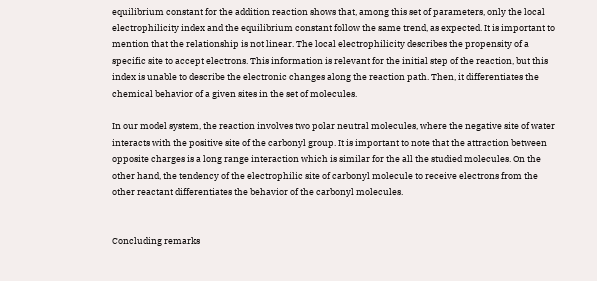equilibrium constant for the addition reaction shows that, among this set of parameters, only the local electrophilicity index and the equilibrium constant follow the same trend, as expected. It is important to mention that the relationship is not linear. The local electrophilicity describes the propensity of a specific site to accept electrons. This information is relevant for the initial step of the reaction, but this index is unable to describe the electronic changes along the reaction path. Then, it differentiates the chemical behavior of a given sites in the set of molecules.

In our model system, the reaction involves two polar neutral molecules, where the negative site of water interacts with the positive site of the carbonyl group. It is important to note that the attraction between opposite charges is a long range interaction which is similar for the all the studied molecules. On the other hand, the tendency of the electrophilic site of carbonyl molecule to receive electrons from the other reactant differentiates the behavior of the carbonyl molecules.


Concluding remarks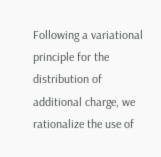Following a variational principle for the distribution of additional charge, we rationalize the use of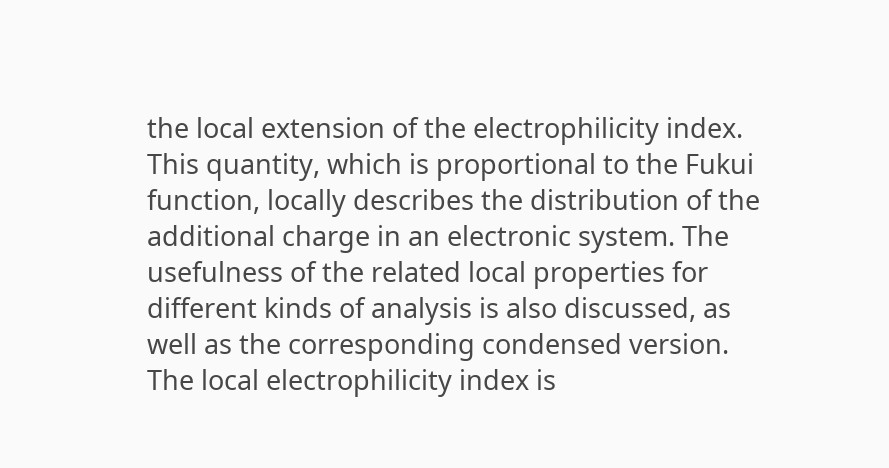the local extension of the electrophilicity index. This quantity, which is proportional to the Fukui function, locally describes the distribution of the additional charge in an electronic system. The usefulness of the related local properties for different kinds of analysis is also discussed, as well as the corresponding condensed version. The local electrophilicity index is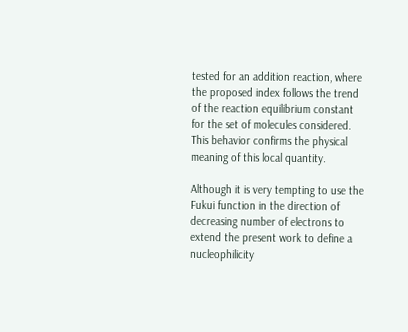tested for an addition reaction, where the proposed index follows the trend of the reaction equilibrium constant for the set of molecules considered. This behavior confirms the physical meaning of this local quantity.

Although it is very tempting to use the Fukui function in the direction of decreasing number of electrons to extend the present work to define a nucleophilicity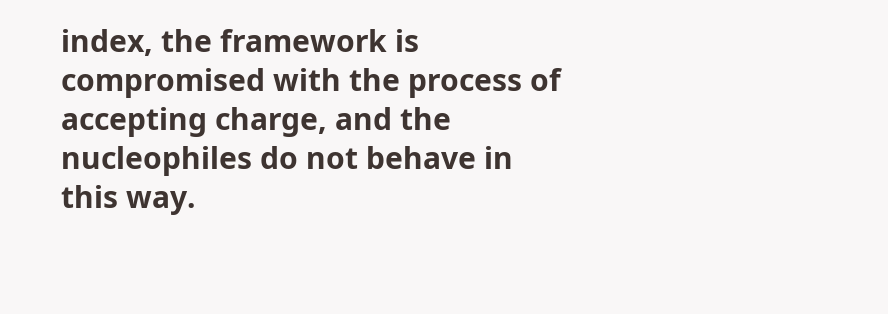index, the framework is compromised with the process of accepting charge, and the nucleophiles do not behave in this way.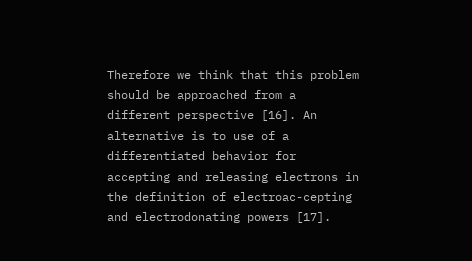Therefore we think that this problem should be approached from a different perspective [16]. An alternative is to use of a differentiated behavior for accepting and releasing electrons in the definition of electroac-cepting and electrodonating powers [17].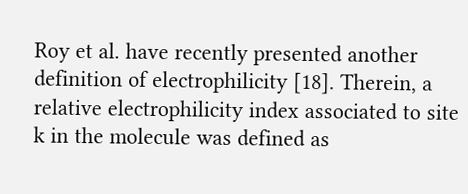Roy et al. have recently presented another definition of electrophilicity [18]. Therein, a relative electrophilicity index associated to site k in the molecule was defined as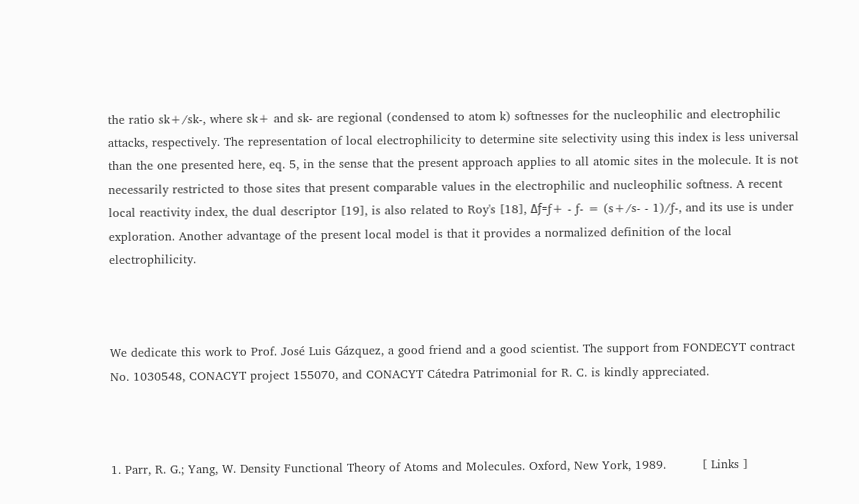the ratio sk+/sk-, where sk+ and sk- are regional (condensed to atom k) softnesses for the nucleophilic and electrophilic attacks, respectively. The representation of local electrophilicity to determine site selectivity using this index is less universal than the one presented here, eq. 5, in the sense that the present approach applies to all atomic sites in the molecule. It is not necessarily restricted to those sites that present comparable values in the electrophilic and nucleophilic softness. A recent local reactivity index, the dual descriptor [19], is also related to Roy's [18], Δƒ=ƒ+ - ƒ- = (s+/s- - 1)/ƒ-, and its use is under exploration. Another advantage of the present local model is that it provides a normalized definition of the local electrophilicity.



We dedicate this work to Prof. José Luis Gázquez, a good friend and a good scientist. The support from FONDECYT contract No. 1030548, CONACYT project 155070, and CONACYT Cátedra Patrimonial for R. C. is kindly appreciated.



1. Parr, R. G.; Yang, W. Density Functional Theory of Atoms and Molecules. Oxford, New York, 1989.         [ Links ]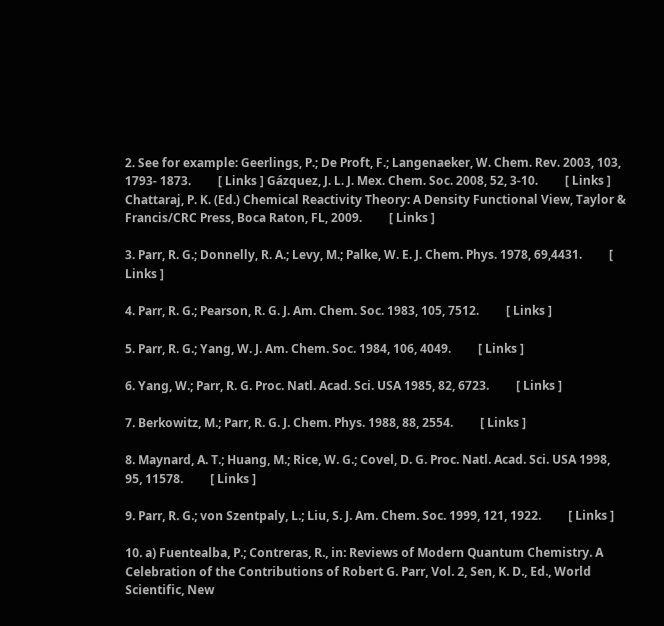2. See for example: Geerlings, P.; De Proft, F.; Langenaeker, W. Chem. Rev. 2003, 103, 1793- 1873.         [ Links ] Gázquez, J. L. J. Mex. Chem. Soc. 2008, 52, 3-10.         [ Links ] Chattaraj, P. K. (Ed.) Chemical Reactivity Theory: A Density Functional View, Taylor & Francis/CRC Press, Boca Raton, FL, 2009.         [ Links ]

3. Parr, R. G.; Donnelly, R. A.; Levy, M.; Palke, W. E. J. Chem. Phys. 1978, 69,4431.         [ Links ]

4. Parr, R. G.; Pearson, R. G. J. Am. Chem. Soc. 1983, 105, 7512.         [ Links ]

5. Parr, R. G.; Yang, W. J. Am. Chem. Soc. 1984, 106, 4049.         [ Links ]

6. Yang, W.; Parr, R. G. Proc. Natl. Acad. Sci. USA 1985, 82, 6723.         [ Links ]

7. Berkowitz, M.; Parr, R. G. J. Chem. Phys. 1988, 88, 2554.         [ Links ]

8. Maynard, A. T.; Huang, M.; Rice, W. G.; Covel, D. G. Proc. Natl. Acad. Sci. USA 1998, 95, 11578.         [ Links ]

9. Parr, R. G.; von Szentpaly, L.; Liu, S. J. Am. Chem. Soc. 1999, 121, 1922.         [ Links ]

10. a) Fuentealba, P.; Contreras, R., in: Reviews of Modern Quantum Chemistry. A Celebration of the Contributions of Robert G. Parr, Vol. 2, Sen, K. D., Ed., World Scientific, New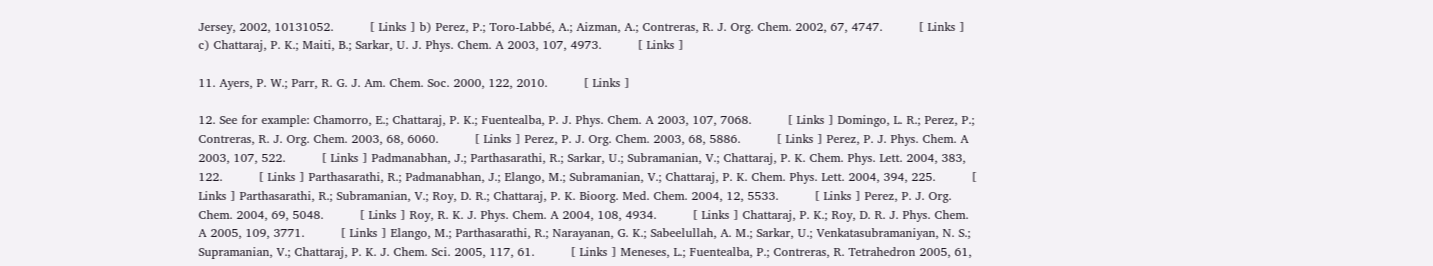Jersey, 2002, 10131052.         [ Links ] b) Perez, P.; Toro-Labbé, A.; Aizman, A.; Contreras, R. J. Org. Chem. 2002, 67, 4747.         [ Links ] c) Chattaraj, P. K.; Maiti, B.; Sarkar, U. J. Phys. Chem. A 2003, 107, 4973.         [ Links ]

11. Ayers, P. W.; Parr, R. G. J. Am. Chem. Soc. 2000, 122, 2010.         [ Links ]

12. See for example: Chamorro, E.; Chattaraj, P. K.; Fuentealba, P. J. Phys. Chem. A 2003, 107, 7068.         [ Links ] Domingo, L. R.; Perez, P.; Contreras, R. J. Org. Chem. 2003, 68, 6060.         [ Links ] Perez, P. J. Org. Chem. 2003, 68, 5886.         [ Links ] Perez, P. J. Phys. Chem. A 2003, 107, 522.         [ Links ] Padmanabhan, J.; Parthasarathi, R.; Sarkar, U.; Subramanian, V.; Chattaraj, P. K. Chem. Phys. Lett. 2004, 383, 122.         [ Links ] Parthasarathi, R.; Padmanabhan, J.; Elango, M.; Subramanian, V.; Chattaraj, P. K. Chem. Phys. Lett. 2004, 394, 225.         [ Links ] Parthasarathi, R.; Subramanian, V.; Roy, D. R.; Chattaraj, P. K. Bioorg. Med. Chem. 2004, 12, 5533.         [ Links ] Perez, P. J. Org. Chem. 2004, 69, 5048.         [ Links ] Roy, R. K. J. Phys. Chem. A 2004, 108, 4934.         [ Links ] Chattaraj, P. K.; Roy, D. R. J. Phys. Chem. A 2005, 109, 3771.         [ Links ] Elango, M.; Parthasarathi, R.; Narayanan, G. K.; Sabeelullah, A. M.; Sarkar, U.; Venkatasubramaniyan, N. S.; Supramanian, V.; Chattaraj, P. K. J. Chem. Sci. 2005, 117, 61.         [ Links ] Meneses, L.; Fuentealba, P.; Contreras, R. Tetrahedron 2005, 61,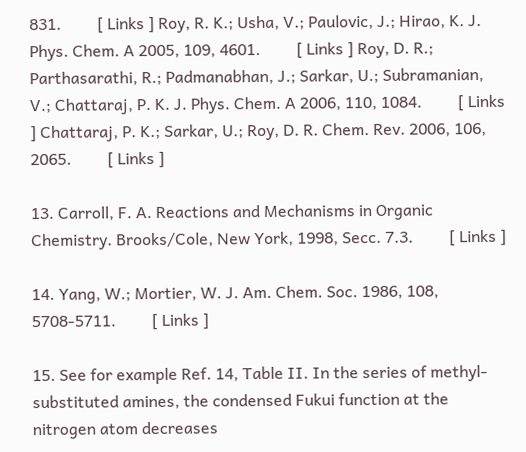831.         [ Links ] Roy, R. K.; Usha, V.; Paulovic, J.; Hirao, K. J. Phys. Chem. A 2005, 109, 4601.         [ Links ] Roy, D. R.; Parthasarathi, R.; Padmanabhan, J.; Sarkar, U.; Subramanian, V.; Chattaraj, P. K. J. Phys. Chem. A 2006, 110, 1084.         [ Links ] Chattaraj, P. K.; Sarkar, U.; Roy, D. R. Chem. Rev. 2006, 106, 2065.         [ Links ]

13. Carroll, F. A. Reactions and Mechanisms in Organic Chemistry. Brooks/Cole, New York, 1998, Secc. 7.3.         [ Links ]

14. Yang, W.; Mortier, W. J. Am. Chem. Soc. 1986, 108, 5708-5711.         [ Links ]

15. See for example Ref. 14, Table II. In the series of methyl-substituted amines, the condensed Fukui function at the nitrogen atom decreases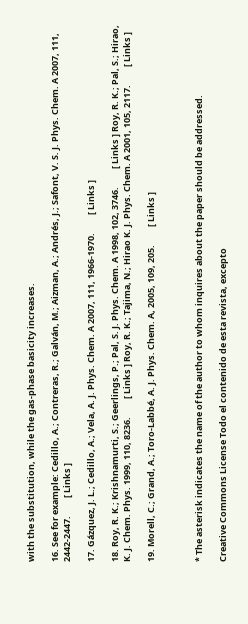with the substitution, while the gas-phase basicity increases.

16. See for example: Cedillo, A.; Contreras, R.; Galván, M.; Aizman, A.; Andrés, J.; Safont, V. S. J. Phys. Chem. A 2007, 111, 2442-2447.         [ Links ]

17. Gázquez, J. L.; Cedillo, A.; Vela, A. J. Phys. Chem. A 2007, 111, 1966-1970.         [ Links ]

18. Roy, R. K.; Krishnamurti, S.; Geerlings, P.; Pal, S. J. Phys. Chem. A 1998, 102, 3746.         [ Links ] Roy, R. K.; Pal, S.; Hirao, K. J. Chem. Phys. 1999, 110, 8236.         [ Links ] Roy, R. K.; Tajima, N.; Hirao K. J. Phys. Chem. A 2001, 105, 2117.         [ Links ]

19. Morell, C.; Grand, A.; Toro-Labbé, A. J. Phys. Chem. A, 2005, 109, 205.         [ Links ]



* The asterisk indicates the name of the author to whom inquires about the paper should be addressed.

Creative Commons License Todo el contenido de esta revista, excepto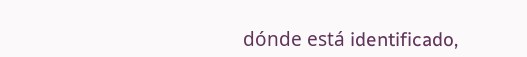dónde está identificado,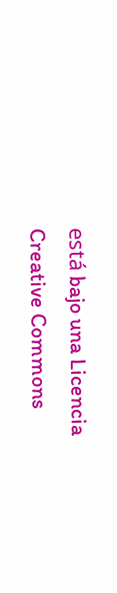está bajo una Licencia Creative Commons